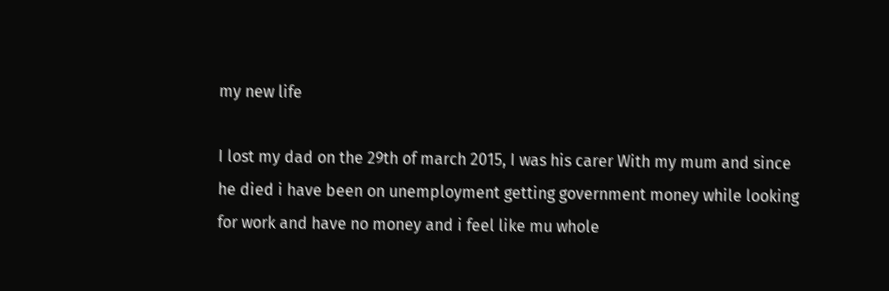my new life

I lost my dad on the 29th of march 2015, I was his carer With my mum and since he died i have been on unemployment getting government money while looking for work and have no money and i feel like mu whole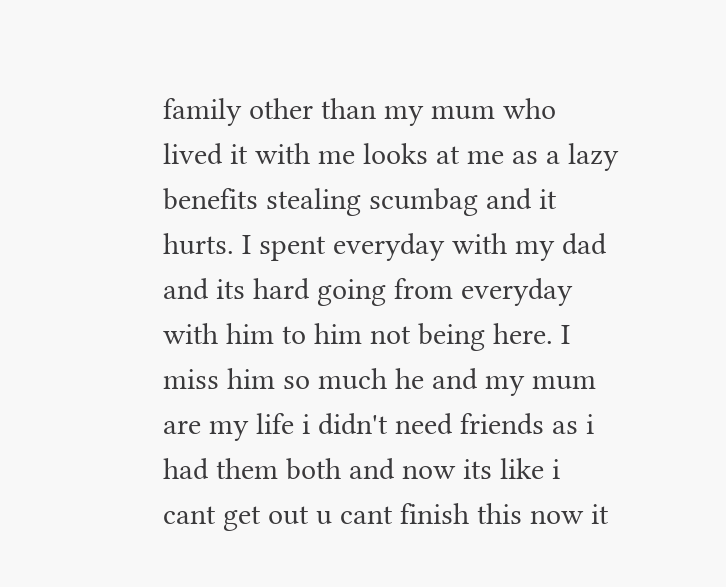family other than my mum who lived it with me looks at me as a lazy benefits stealing scumbag and it hurts. I spent everyday with my dad and its hard going from everyday with him to him not being here. I miss him so much he and my mum are my life i didn't need friends as i had them both and now its like i cant get out u cant finish this now it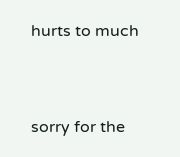hurts to much


sorry for the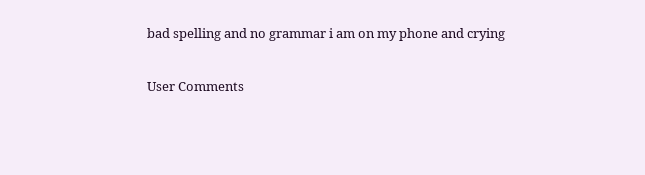bad spelling and no grammar i am on my phone and crying

User Comments